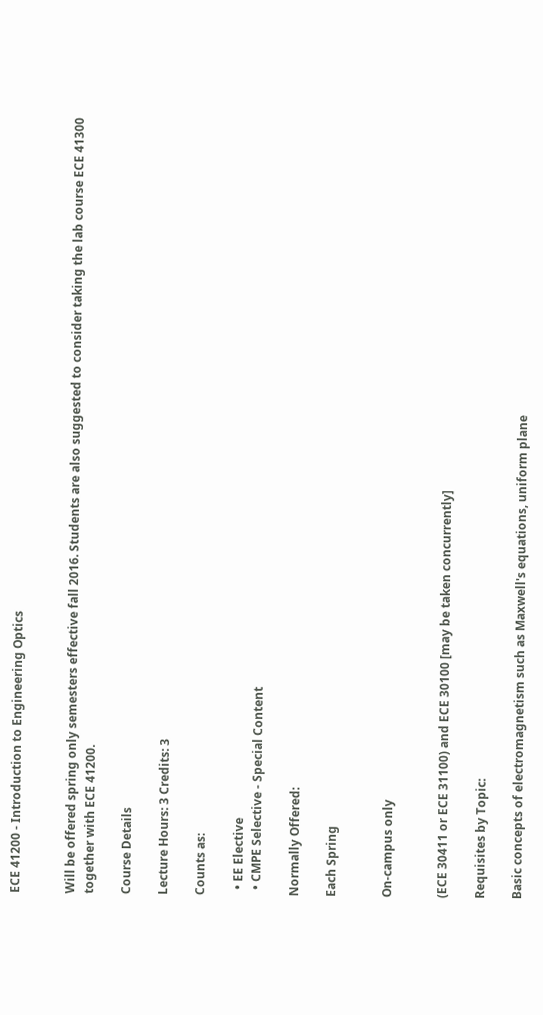ECE 41200 - Introduction to Engineering Optics


Will be offered spring only semesters effective fall 2016. Students are also suggested to consider taking the lab course ECE 41300 together with ECE 41200.

Course Details

Lecture Hours: 3 Credits: 3

Counts as:

  • EE Elective
  • CMPE Selective - Special Content

Normally Offered:

Each Spring


On-campus only


(ECE 30411 or ECE 31100) and ECE 30100 [may be taken concurrently]

Requisites by Topic:

Basic concepts of electromagnetism such as Maxwell's equations, uniform plane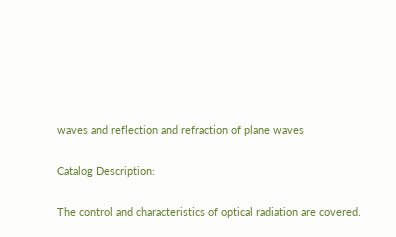waves and reflection and refraction of plane waves

Catalog Description:

The control and characteristics of optical radiation are covered.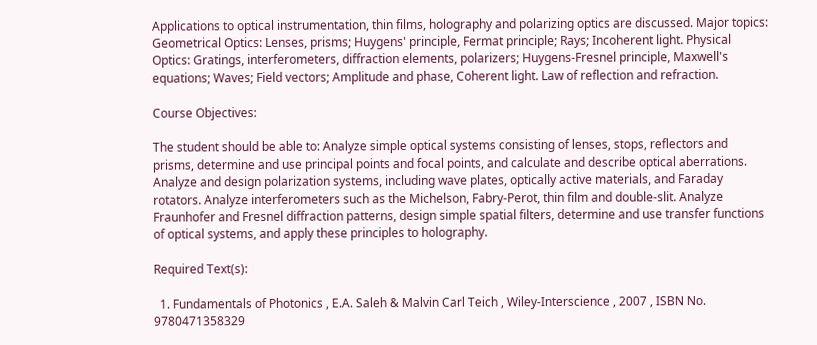Applications to optical instrumentation, thin films, holography and polarizing optics are discussed. Major topics: Geometrical Optics: Lenses, prisms; Huygens' principle, Fermat principle; Rays; Incoherent light. Physical Optics: Gratings, interferometers, diffraction elements, polarizers; Huygens-Fresnel principle, Maxwell's equations; Waves; Field vectors; Amplitude and phase, Coherent light. Law of reflection and refraction.

Course Objectives:

The student should be able to: Analyze simple optical systems consisting of lenses, stops, reflectors and prisms, determine and use principal points and focal points, and calculate and describe optical aberrations. Analyze and design polarization systems, including wave plates, optically active materials, and Faraday rotators. Analyze interferometers such as the Michelson, Fabry-Perot, thin film and double-slit. Analyze Fraunhofer and Fresnel diffraction patterns, design simple spatial filters, determine and use transfer functions of optical systems, and apply these principles to holography.

Required Text(s):

  1. Fundamentals of Photonics , E.A. Saleh & Malvin Carl Teich , Wiley-Interscience , 2007 , ISBN No. 9780471358329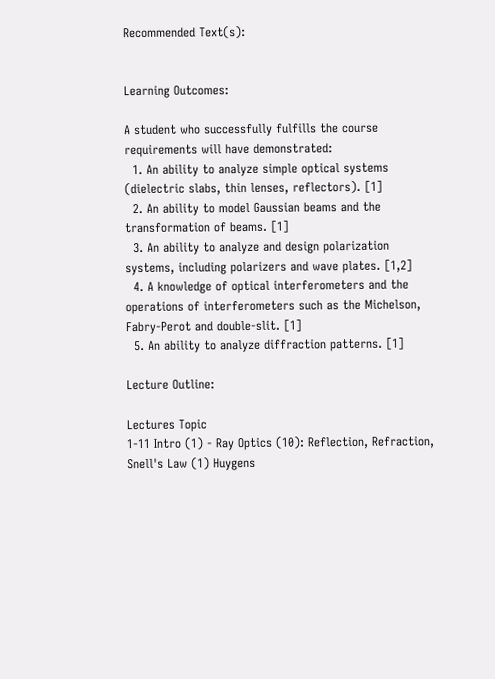Recommended Text(s):


Learning Outcomes:

A student who successfully fulfills the course requirements will have demonstrated:
  1. An ability to analyze simple optical systems (dielectric slabs, thin lenses, reflectors). [1]
  2. An ability to model Gaussian beams and the transformation of beams. [1]
  3. An ability to analyze and design polarization systems, including polarizers and wave plates. [1,2]
  4. A knowledge of optical interferometers and the operations of interferometers such as the Michelson, Fabry-Perot and double-slit. [1]
  5. An ability to analyze diffraction patterns. [1]

Lecture Outline:

Lectures Topic
1-11 Intro (1) - Ray Optics (10): Reflection, Refraction, Snell's Law (1) Huygens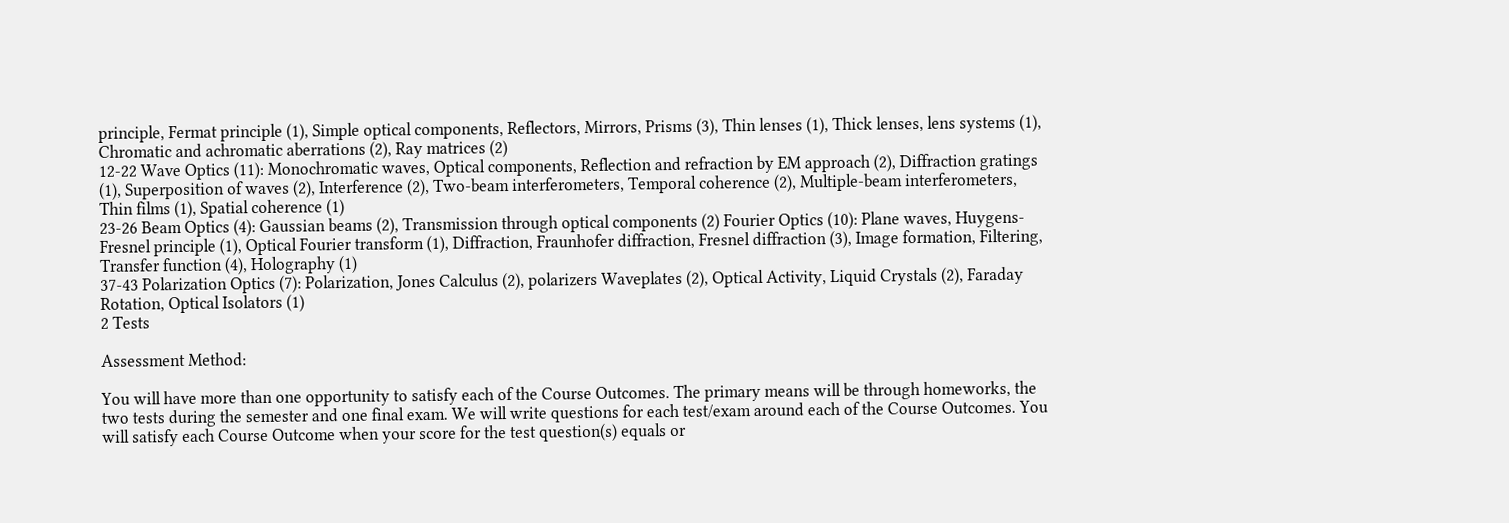principle, Fermat principle (1), Simple optical components, Reflectors, Mirrors, Prisms (3), Thin lenses (1), Thick lenses, lens systems (1), Chromatic and achromatic aberrations (2), Ray matrices (2)
12-22 Wave Optics (11): Monochromatic waves, Optical components, Reflection and refraction by EM approach (2), Diffraction gratings (1), Superposition of waves (2), Interference (2), Two-beam interferometers, Temporal coherence (2), Multiple-beam interferometers, Thin films (1), Spatial coherence (1)
23-26 Beam Optics (4): Gaussian beams (2), Transmission through optical components (2) Fourier Optics (10): Plane waves, Huygens-Fresnel principle (1), Optical Fourier transform (1), Diffraction, Fraunhofer diffraction, Fresnel diffraction (3), Image formation, Filtering, Transfer function (4), Holography (1)
37-43 Polarization Optics (7): Polarization, Jones Calculus (2), polarizers Waveplates (2), Optical Activity, Liquid Crystals (2), Faraday Rotation, Optical Isolators (1)
2 Tests

Assessment Method:

You will have more than one opportunity to satisfy each of the Course Outcomes. The primary means will be through homeworks, the two tests during the semester and one final exam. We will write questions for each test/exam around each of the Course Outcomes. You will satisfy each Course Outcome when your score for the test question(s) equals or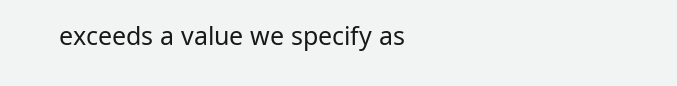exceeds a value we specify as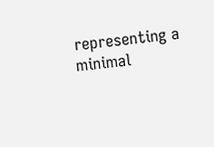representing a minimal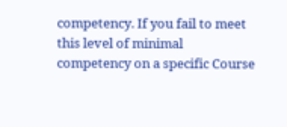competency. If you fail to meet this level of minimal competency on a specific Course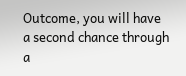Outcome, you will have a second chance through a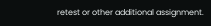retest or other additional assignment.